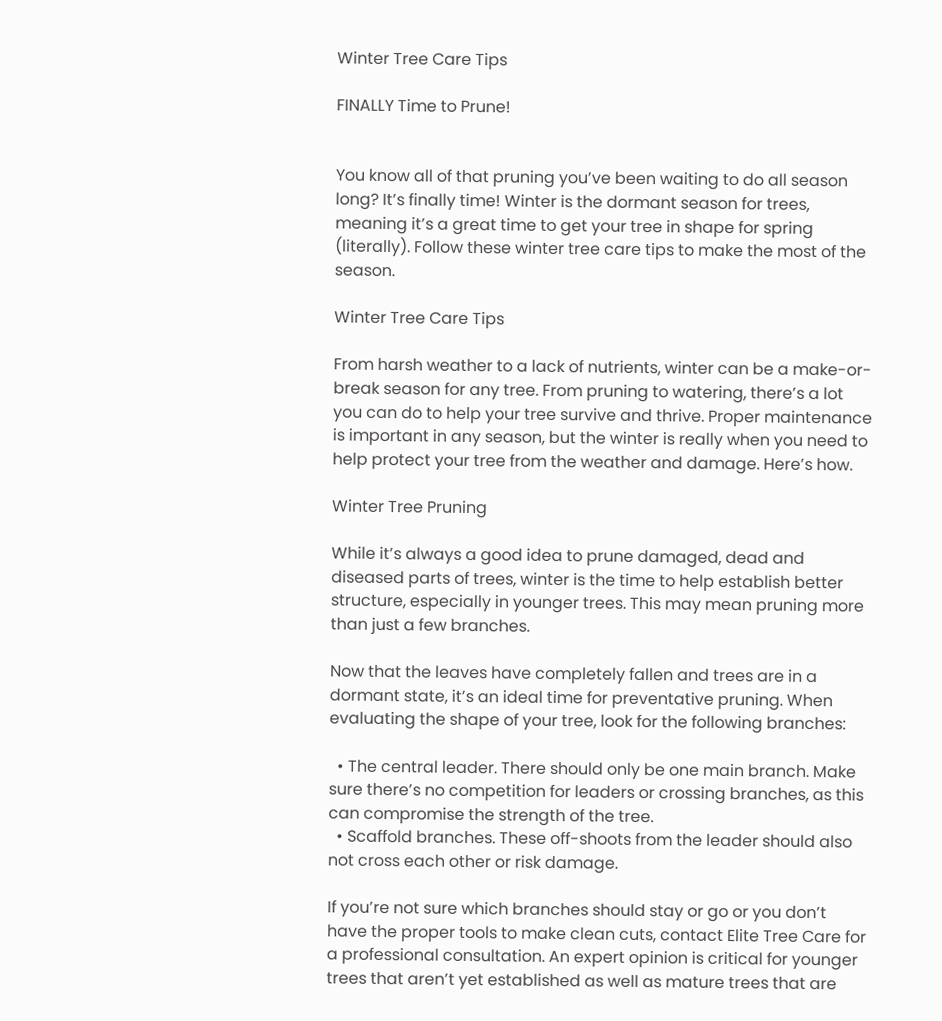Winter Tree Care Tips

FINALLY Time to Prune!


You know all of that pruning you’ve been waiting to do all season long? It’s finally time! Winter is the dormant season for trees, meaning it’s a great time to get your tree in shape for spring (literally). Follow these winter tree care tips to make the most of the season.

Winter Tree Care Tips

From harsh weather to a lack of nutrients, winter can be a make-or-break season for any tree. From pruning to watering, there’s a lot you can do to help your tree survive and thrive. Proper maintenance is important in any season, but the winter is really when you need to help protect your tree from the weather and damage. Here’s how.

Winter Tree Pruning

While it’s always a good idea to prune damaged, dead and diseased parts of trees, winter is the time to help establish better structure, especially in younger trees. This may mean pruning more than just a few branches.

Now that the leaves have completely fallen and trees are in a dormant state, it’s an ideal time for preventative pruning. When evaluating the shape of your tree, look for the following branches:

  • The central leader. There should only be one main branch. Make sure there’s no competition for leaders or crossing branches, as this can compromise the strength of the tree.
  • Scaffold branches. These off-shoots from the leader should also not cross each other or risk damage.

If you’re not sure which branches should stay or go or you don’t have the proper tools to make clean cuts, contact Elite Tree Care for a professional consultation. An expert opinion is critical for younger trees that aren’t yet established as well as mature trees that are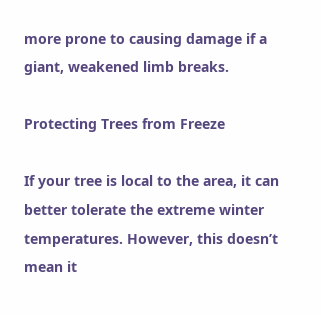more prone to causing damage if a giant, weakened limb breaks.

Protecting Trees from Freeze

If your tree is local to the area, it can better tolerate the extreme winter temperatures. However, this doesn’t mean it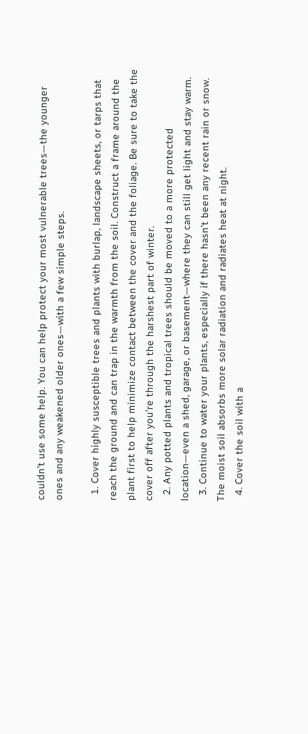couldn’t use some help. You can help protect your most vulnerable trees—the younger ones and any weakened older ones—with a few simple steps.

  1. Cover highly susceptible trees and plants with burlap, landscape sheets, or tarps that reach the ground and can trap in the warmth from the soil. Construct a frame around the plant first to help minimize contact between the cover and the foliage. Be sure to take the cover off after you’re through the harshest part of winter.
  2. Any potted plants and tropical trees should be moved to a more protected location—even a shed, garage, or basement—where they can still get light and stay warm.
  3. Continue to water your plants, especially if there hasn’t been any recent rain or snow. The moist soil absorbs more solar radiation and radiates heat at night.
  4. Cover the soil with a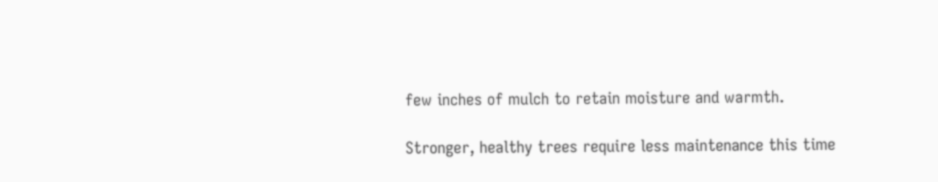few inches of mulch to retain moisture and warmth.

Stronger, healthy trees require less maintenance this time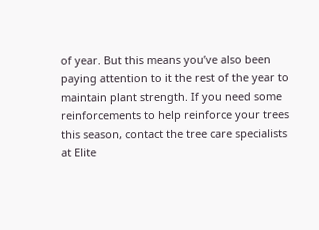of year. But this means you’ve also been paying attention to it the rest of the year to maintain plant strength. If you need some reinforcements to help reinforce your trees this season, contact the tree care specialists at Elite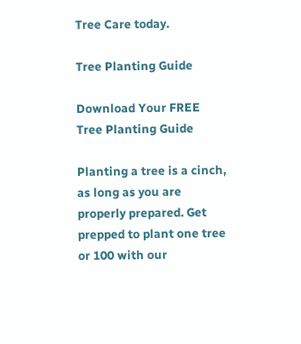Tree Care today.

Tree Planting Guide

Download Your FREE Tree Planting Guide

Planting a tree is a cinch, as long as you are properly prepared. Get prepped to plant one tree or 100 with our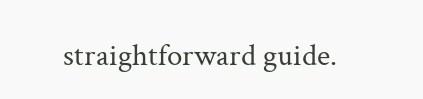straightforward guide.